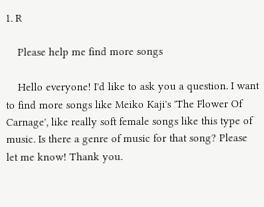1. R

    Please help me find more songs

    Hello everyone! I'd like to ask you a question. I want to find more songs like Meiko Kaji's 'The Flower Of Carnage', like really soft female songs like this type of music. Is there a genre of music for that song? Please let me know! Thank you.